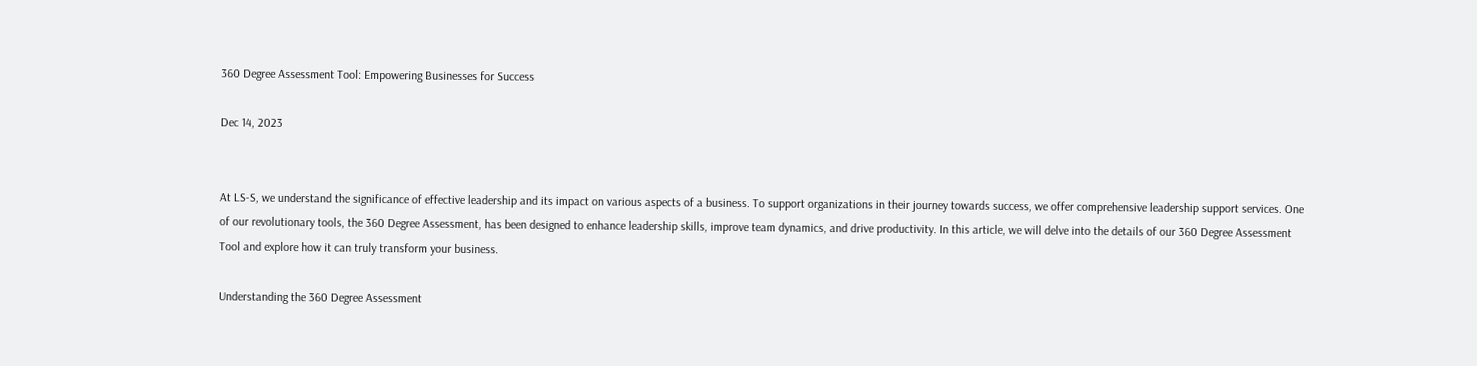360 Degree Assessment Tool: Empowering Businesses for Success

Dec 14, 2023


At LS-S, we understand the significance of effective leadership and its impact on various aspects of a business. To support organizations in their journey towards success, we offer comprehensive leadership support services. One of our revolutionary tools, the 360 Degree Assessment, has been designed to enhance leadership skills, improve team dynamics, and drive productivity. In this article, we will delve into the details of our 360 Degree Assessment Tool and explore how it can truly transform your business.

Understanding the 360 Degree Assessment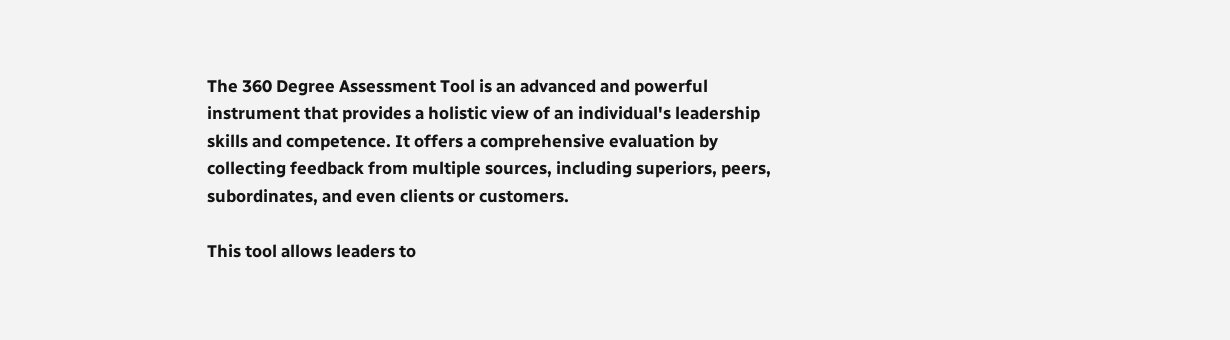The 360 Degree Assessment Tool is an advanced and powerful instrument that provides a holistic view of an individual's leadership skills and competence. It offers a comprehensive evaluation by collecting feedback from multiple sources, including superiors, peers, subordinates, and even clients or customers.

This tool allows leaders to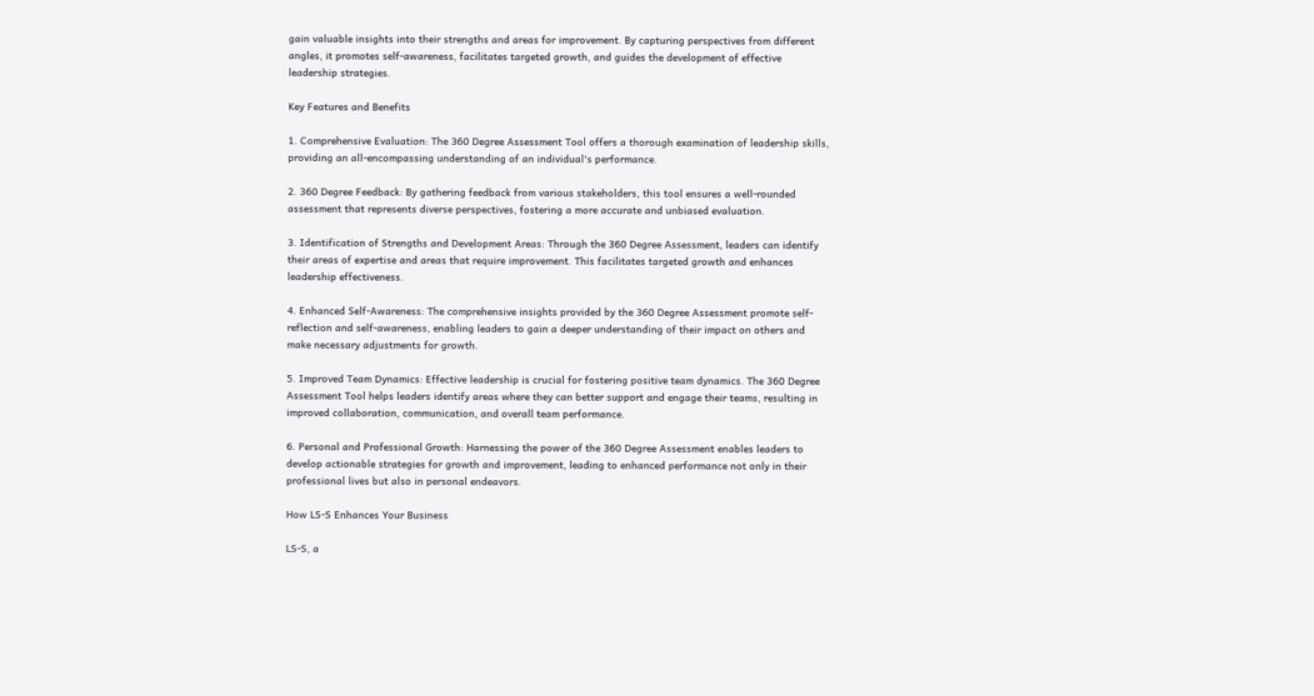gain valuable insights into their strengths and areas for improvement. By capturing perspectives from different angles, it promotes self-awareness, facilitates targeted growth, and guides the development of effective leadership strategies.

Key Features and Benefits

1. Comprehensive Evaluation: The 360 Degree Assessment Tool offers a thorough examination of leadership skills, providing an all-encompassing understanding of an individual's performance.

2. 360 Degree Feedback: By gathering feedback from various stakeholders, this tool ensures a well-rounded assessment that represents diverse perspectives, fostering a more accurate and unbiased evaluation.

3. Identification of Strengths and Development Areas: Through the 360 Degree Assessment, leaders can identify their areas of expertise and areas that require improvement. This facilitates targeted growth and enhances leadership effectiveness.

4. Enhanced Self-Awareness: The comprehensive insights provided by the 360 Degree Assessment promote self-reflection and self-awareness, enabling leaders to gain a deeper understanding of their impact on others and make necessary adjustments for growth.

5. Improved Team Dynamics: Effective leadership is crucial for fostering positive team dynamics. The 360 Degree Assessment Tool helps leaders identify areas where they can better support and engage their teams, resulting in improved collaboration, communication, and overall team performance.

6. Personal and Professional Growth: Harnessing the power of the 360 Degree Assessment enables leaders to develop actionable strategies for growth and improvement, leading to enhanced performance not only in their professional lives but also in personal endeavors.

How LS-S Enhances Your Business

LS-S, a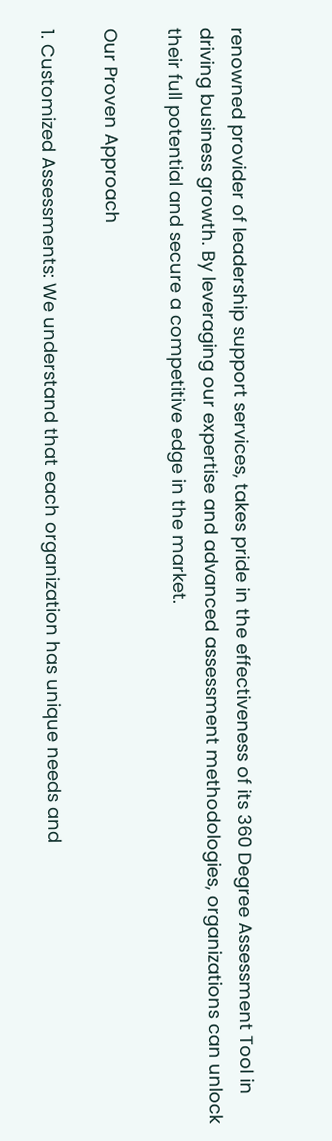renowned provider of leadership support services, takes pride in the effectiveness of its 360 Degree Assessment Tool in driving business growth. By leveraging our expertise and advanced assessment methodologies, organizations can unlock their full potential and secure a competitive edge in the market.

Our Proven Approach

1. Customized Assessments: We understand that each organization has unique needs and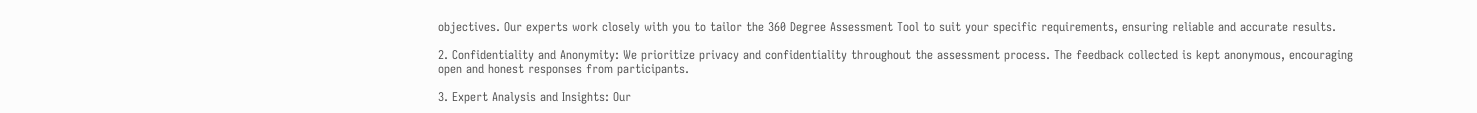objectives. Our experts work closely with you to tailor the 360 Degree Assessment Tool to suit your specific requirements, ensuring reliable and accurate results.

2. Confidentiality and Anonymity: We prioritize privacy and confidentiality throughout the assessment process. The feedback collected is kept anonymous, encouraging open and honest responses from participants.

3. Expert Analysis and Insights: Our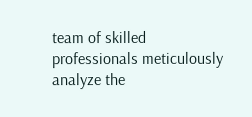team of skilled professionals meticulously analyze the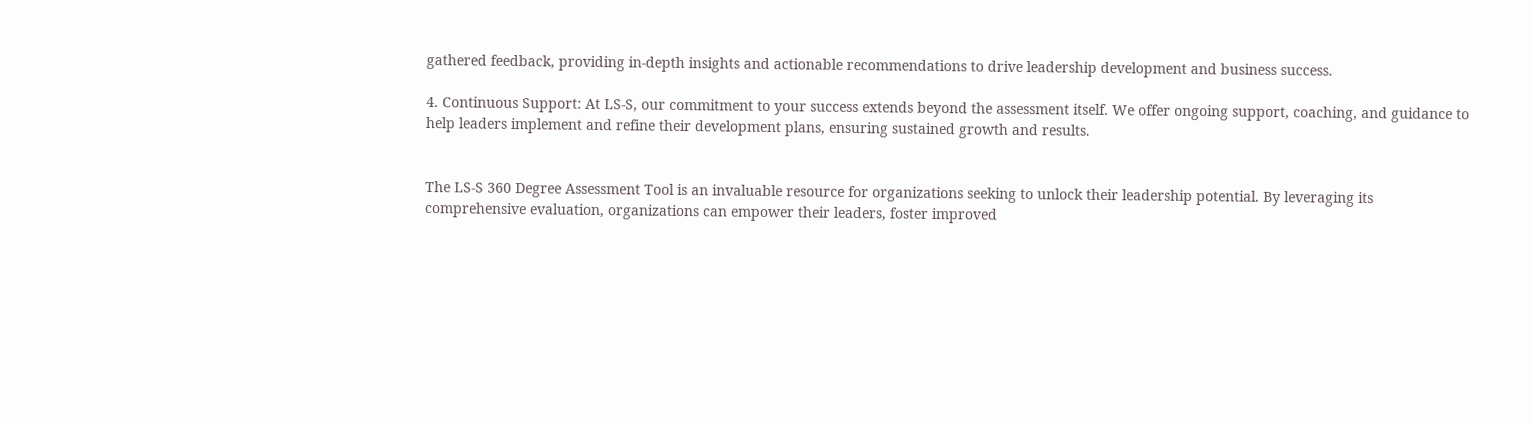gathered feedback, providing in-depth insights and actionable recommendations to drive leadership development and business success.

4. Continuous Support: At LS-S, our commitment to your success extends beyond the assessment itself. We offer ongoing support, coaching, and guidance to help leaders implement and refine their development plans, ensuring sustained growth and results.


The LS-S 360 Degree Assessment Tool is an invaluable resource for organizations seeking to unlock their leadership potential. By leveraging its comprehensive evaluation, organizations can empower their leaders, foster improved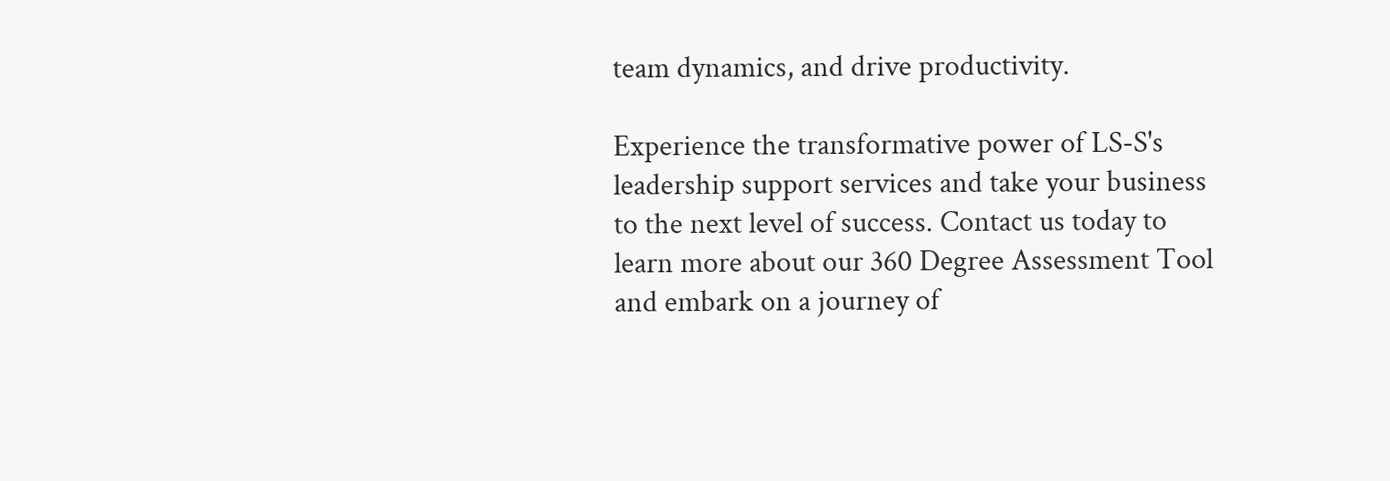team dynamics, and drive productivity.

Experience the transformative power of LS-S's leadership support services and take your business to the next level of success. Contact us today to learn more about our 360 Degree Assessment Tool and embark on a journey of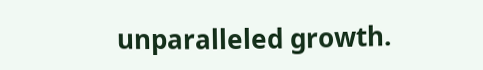unparalleled growth.